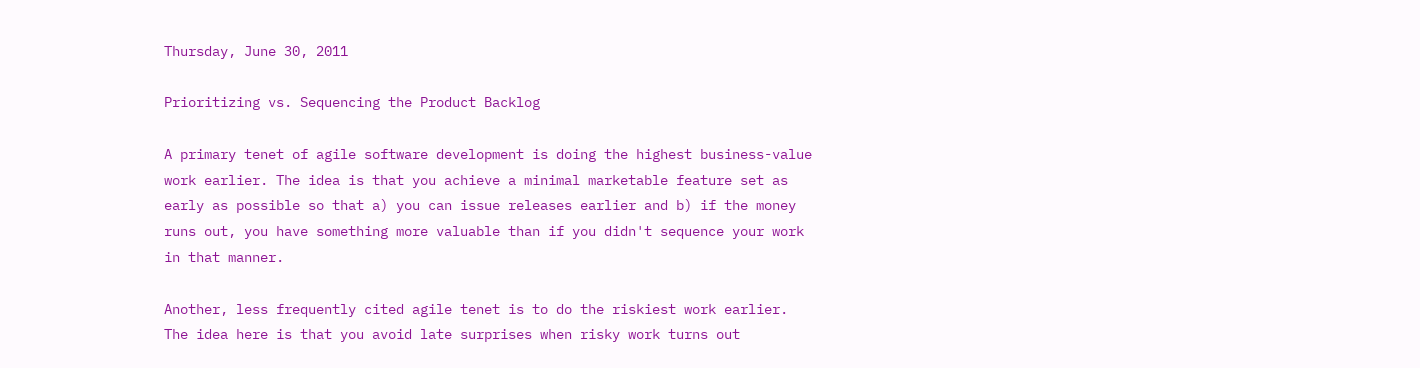Thursday, June 30, 2011

Prioritizing vs. Sequencing the Product Backlog

A primary tenet of agile software development is doing the highest business-value work earlier. The idea is that you achieve a minimal marketable feature set as early as possible so that a) you can issue releases earlier and b) if the money runs out, you have something more valuable than if you didn't sequence your work in that manner.

Another, less frequently cited agile tenet is to do the riskiest work earlier. The idea here is that you avoid late surprises when risky work turns out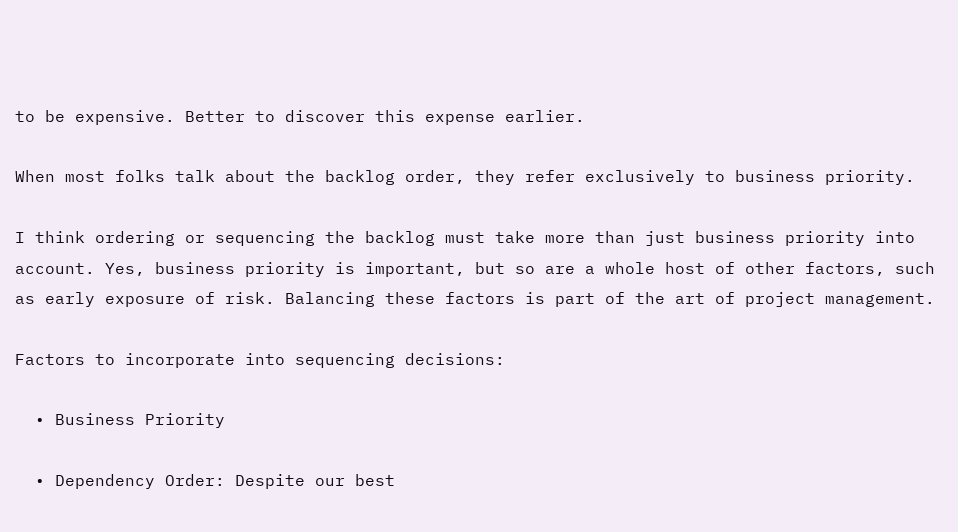to be expensive. Better to discover this expense earlier.

When most folks talk about the backlog order, they refer exclusively to business priority.

I think ordering or sequencing the backlog must take more than just business priority into account. Yes, business priority is important, but so are a whole host of other factors, such as early exposure of risk. Balancing these factors is part of the art of project management.

Factors to incorporate into sequencing decisions:

  • Business Priority

  • Dependency Order: Despite our best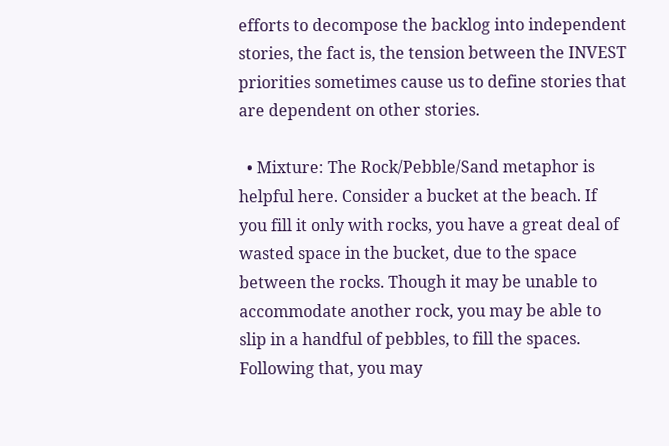efforts to decompose the backlog into independent stories, the fact is, the tension between the INVEST priorities sometimes cause us to define stories that are dependent on other stories.

  • Mixture: The Rock/Pebble/Sand metaphor is helpful here. Consider a bucket at the beach. If you fill it only with rocks, you have a great deal of wasted space in the bucket, due to the space between the rocks. Though it may be unable to accommodate another rock, you may be able to slip in a handful of pebbles, to fill the spaces. Following that, you may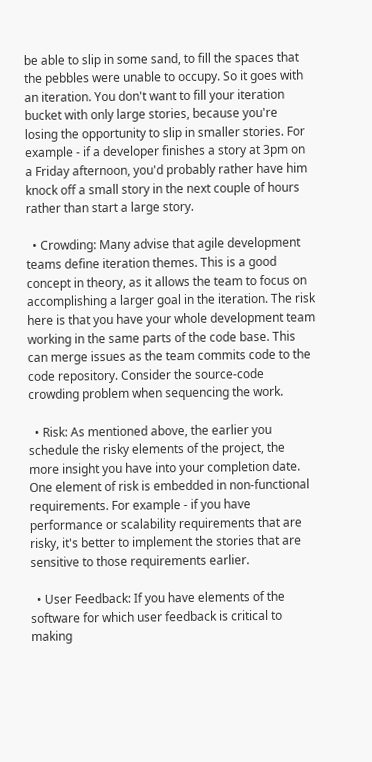be able to slip in some sand, to fill the spaces that the pebbles were unable to occupy. So it goes with an iteration. You don't want to fill your iteration bucket with only large stories, because you're losing the opportunity to slip in smaller stories. For example - if a developer finishes a story at 3pm on a Friday afternoon, you'd probably rather have him knock off a small story in the next couple of hours rather than start a large story.

  • Crowding: Many advise that agile development teams define iteration themes. This is a good concept in theory, as it allows the team to focus on accomplishing a larger goal in the iteration. The risk here is that you have your whole development team working in the same parts of the code base. This can merge issues as the team commits code to the code repository. Consider the source-code crowding problem when sequencing the work.

  • Risk: As mentioned above, the earlier you schedule the risky elements of the project, the more insight you have into your completion date. One element of risk is embedded in non-functional requirements. For example - if you have performance or scalability requirements that are risky, it's better to implement the stories that are sensitive to those requirements earlier.

  • User Feedback: If you have elements of the software for which user feedback is critical to making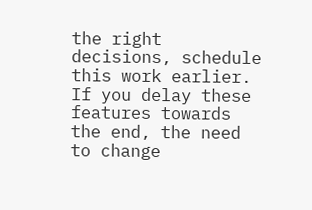the right decisions, schedule this work earlier. If you delay these features towards the end, the need to change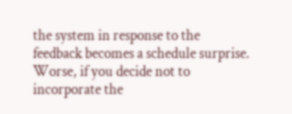the system in response to the feedback becomes a schedule surprise. Worse, if you decide not to incorporate the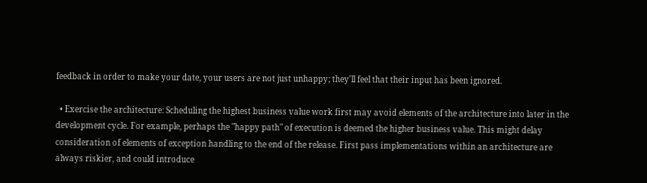feedback in order to make your date, your users are not just unhappy; they'll feel that their input has been ignored.

  • Exercise the architecture: Scheduling the highest business value work first may avoid elements of the architecture into later in the development cycle. For example, perhaps the "happy path" of execution is deemed the higher business value. This might delay consideration of elements of exception handling to the end of the release. First pass implementations within an architecture are always riskier, and could introduce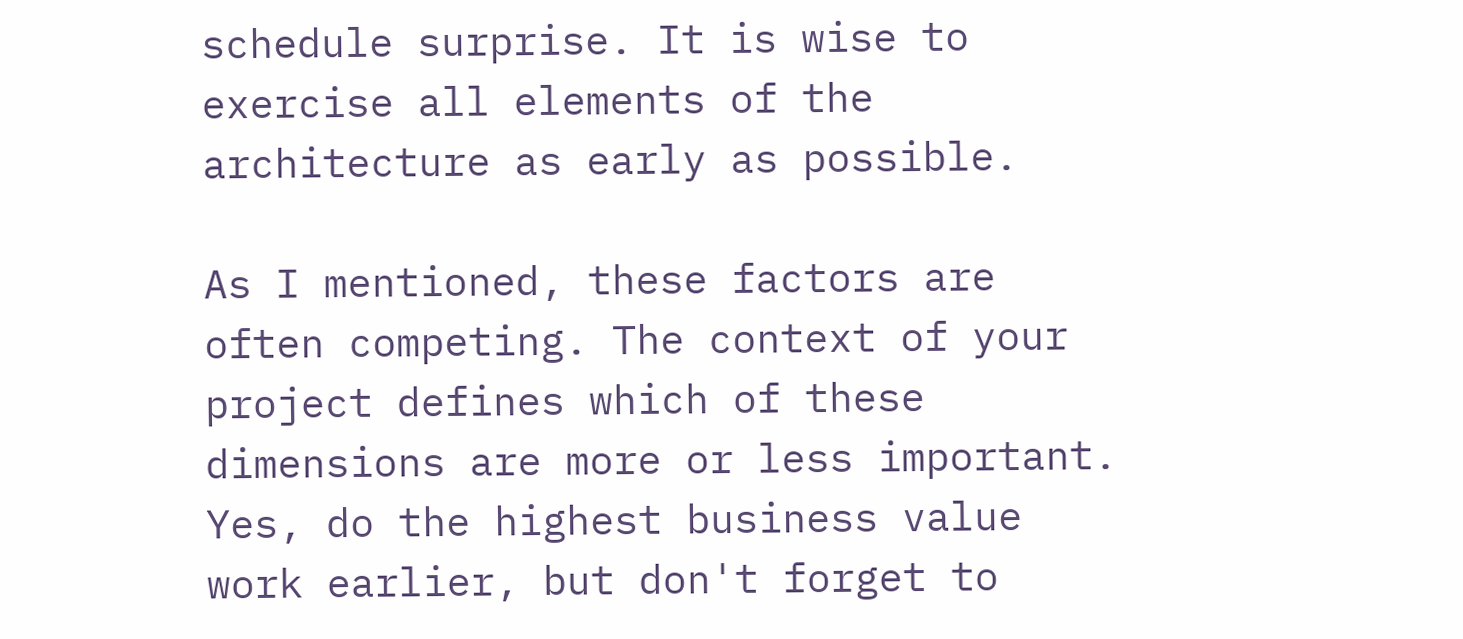schedule surprise. It is wise to exercise all elements of the architecture as early as possible.

As I mentioned, these factors are often competing. The context of your project defines which of these dimensions are more or less important. Yes, do the highest business value work earlier, but don't forget to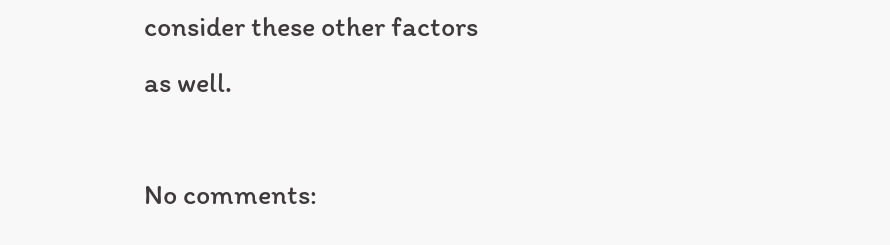consider these other factors as well.

No comments: